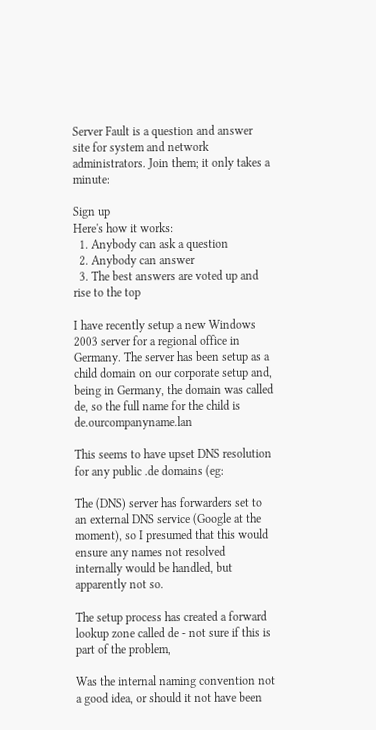Server Fault is a question and answer site for system and network administrators. Join them; it only takes a minute:

Sign up
Here's how it works:
  1. Anybody can ask a question
  2. Anybody can answer
  3. The best answers are voted up and rise to the top

I have recently setup a new Windows 2003 server for a regional office in Germany. The server has been setup as a child domain on our corporate setup and, being in Germany, the domain was called de, so the full name for the child is de.ourcompanyname.lan

This seems to have upset DNS resolution for any public .de domains (eg:

The (DNS) server has forwarders set to an external DNS service (Google at the moment), so I presumed that this would ensure any names not resolved internally would be handled, but apparently not so.

The setup process has created a forward lookup zone called de - not sure if this is part of the problem,

Was the internal naming convention not a good idea, or should it not have been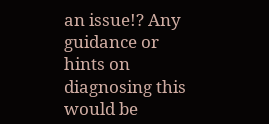an issue!? Any guidance or hints on diagnosing this would be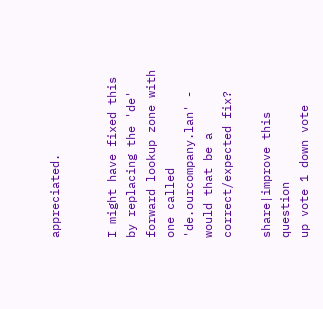appreciated.


I might have fixed this by replacing the 'de' forward lookup zone with one called 'de.ourcompany.lan' - would that be a correct/expected fix?

share|improve this question
up vote 1 down vote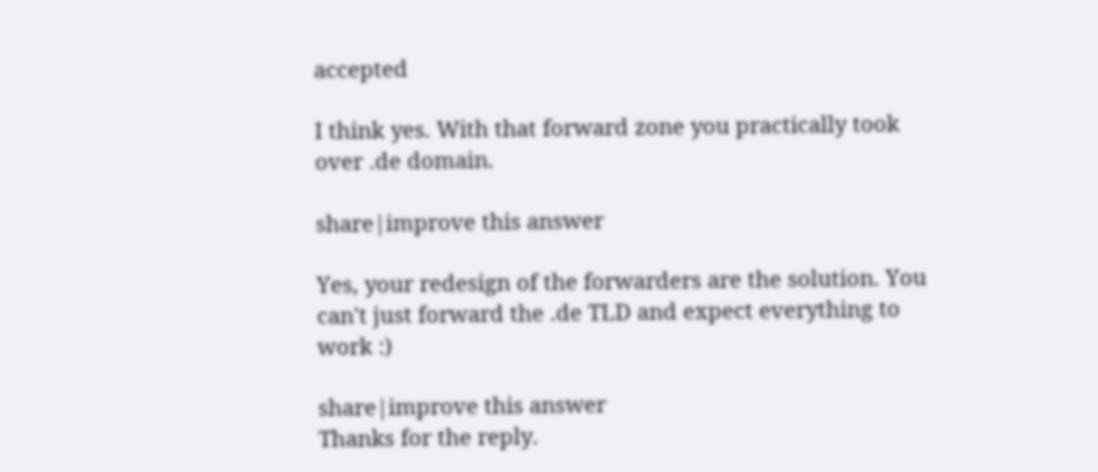accepted

I think yes. With that forward zone you practically took over .de domain.

share|improve this answer

Yes, your redesign of the forwarders are the solution. You can't just forward the .de TLD and expect everything to work :)

share|improve this answer
Thanks for the reply.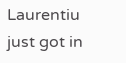Laurentiu just got in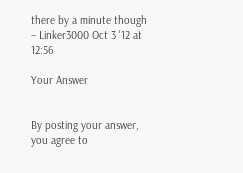there by a minute though – Linker3000 Oct 3 '12 at 12:56

Your Answer


By posting your answer, you agree to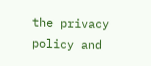the privacy policy and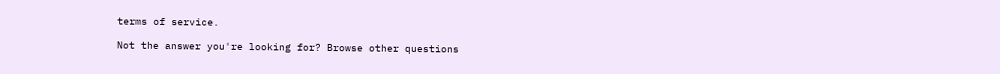terms of service.

Not the answer you're looking for? Browse other questions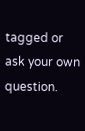tagged or ask your own question.